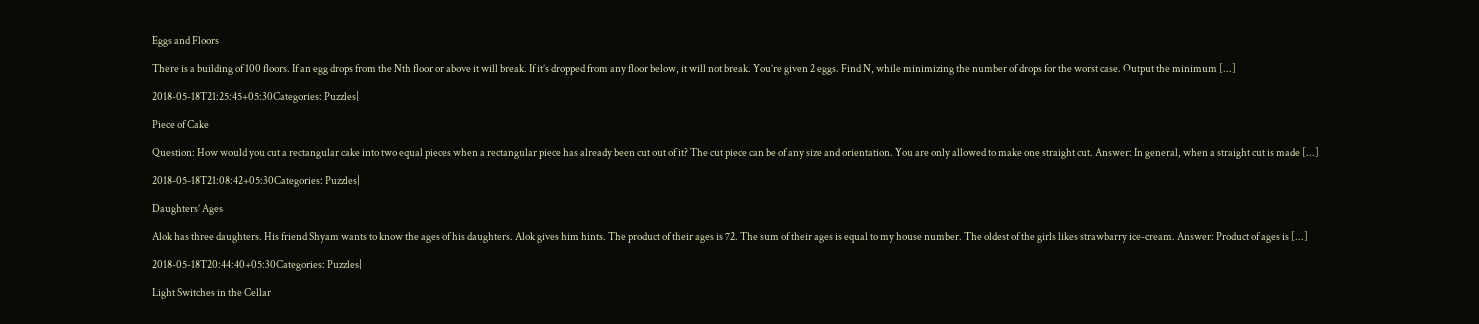Eggs and Floors

There is a building of 100 floors. If an egg drops from the Nth floor or above it will break. If it’s dropped from any floor below, it will not break. You’re given 2 eggs. Find N, while minimizing the number of drops for the worst case. Output the minimum [...]

2018-05-18T21:25:45+05:30Categories: Puzzles|

Piece of Cake

Question: How would you cut a rectangular cake into two equal pieces when a rectangular piece has already been cut out of it? The cut piece can be of any size and orientation. You are only allowed to make one straight cut. Answer: In general, when a straight cut is made [...]

2018-05-18T21:08:42+05:30Categories: Puzzles|

Daughters’ Ages

Alok has three daughters. His friend Shyam wants to know the ages of his daughters. Alok gives him hints. The product of their ages is 72. The sum of their ages is equal to my house number. The oldest of the girls likes strawbarry ice-cream. Answer: Product of ages is [...]

2018-05-18T20:44:40+05:30Categories: Puzzles|

Light Switches in the Cellar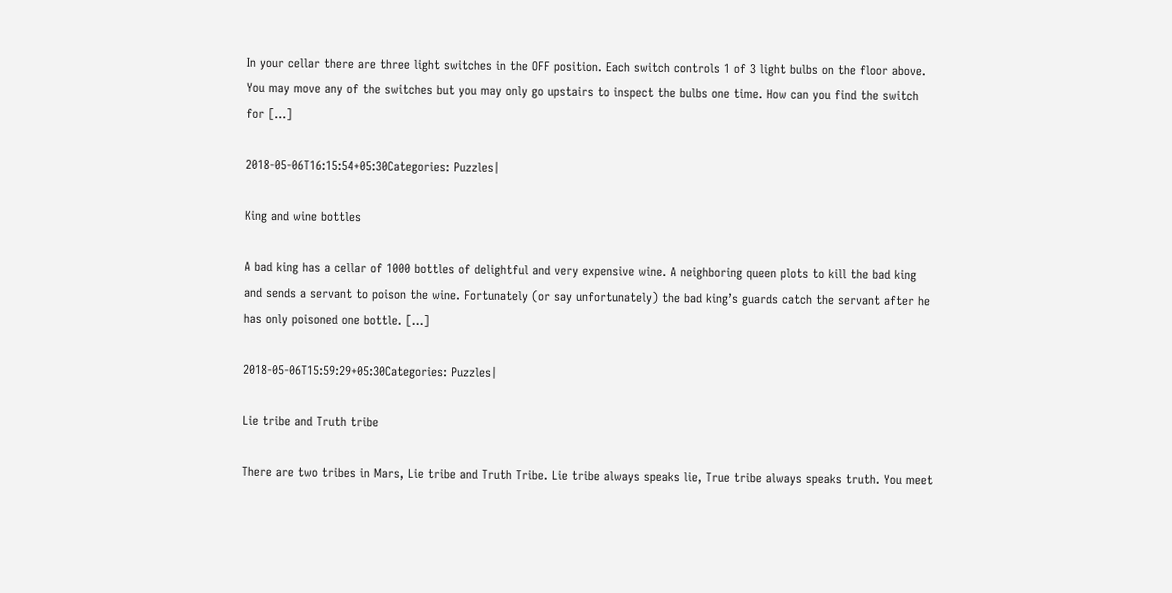In your cellar there are three light switches in the OFF position. Each switch controls 1 of 3 light bulbs on the floor above. You may move any of the switches but you may only go upstairs to inspect the bulbs one time. How can you find the switch for [...]

2018-05-06T16:15:54+05:30Categories: Puzzles|

King and wine bottles

A bad king has a cellar of 1000 bottles of delightful and very expensive wine. A neighboring queen plots to kill the bad king and sends a servant to poison the wine. Fortunately (or say unfortunately) the bad king’s guards catch the servant after he has only poisoned one bottle. [...]

2018-05-06T15:59:29+05:30Categories: Puzzles|

Lie tribe and Truth tribe

There are two tribes in Mars, Lie tribe and Truth Tribe. Lie tribe always speaks lie, True tribe always speaks truth. You meet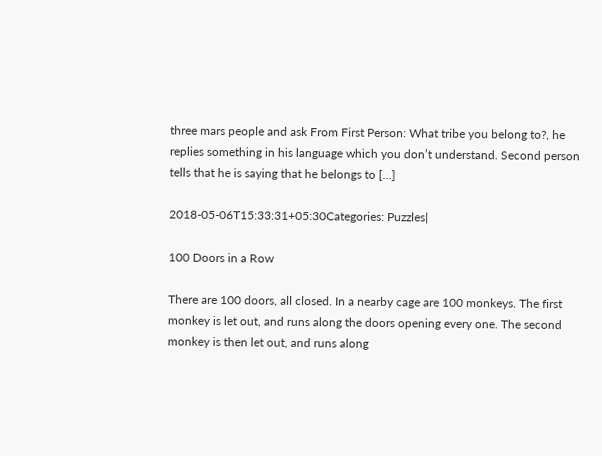three mars people and ask From First Person: What tribe you belong to?, he replies something in his language which you don’t understand. Second person tells that he is saying that he belongs to [...]

2018-05-06T15:33:31+05:30Categories: Puzzles|

100 Doors in a Row

There are 100 doors, all closed. In a nearby cage are 100 monkeys. The first monkey is let out, and runs along the doors opening every one. The second monkey is then let out, and runs along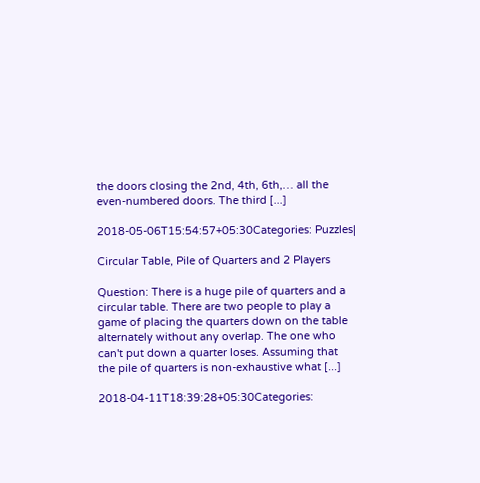the doors closing the 2nd, 4th, 6th,… all the even-numbered doors. The third [...]

2018-05-06T15:54:57+05:30Categories: Puzzles|

Circular Table, Pile of Quarters and 2 Players

Question: There is a huge pile of quarters and a circular table. There are two people to play a game of placing the quarters down on the table alternately without any overlap. The one who can't put down a quarter loses. Assuming that the pile of quarters is non-exhaustive what [...]

2018-04-11T18:39:28+05:30Categories: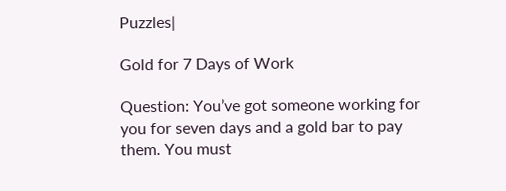Puzzles|

Gold for 7 Days of Work

Question: You’ve got someone working for you for seven days and a gold bar to pay them. You must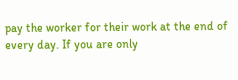pay the worker for their work at the end of every day. If you are only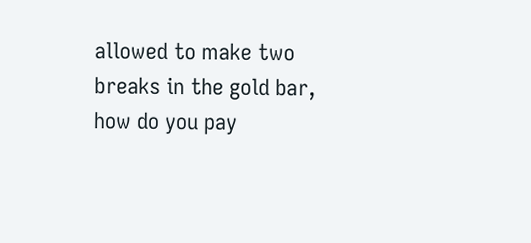allowed to make two breaks in the gold bar, how do you pay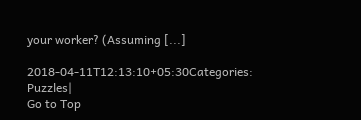your worker? (Assuming [...]

2018-04-11T12:13:10+05:30Categories: Puzzles|
Go to Top